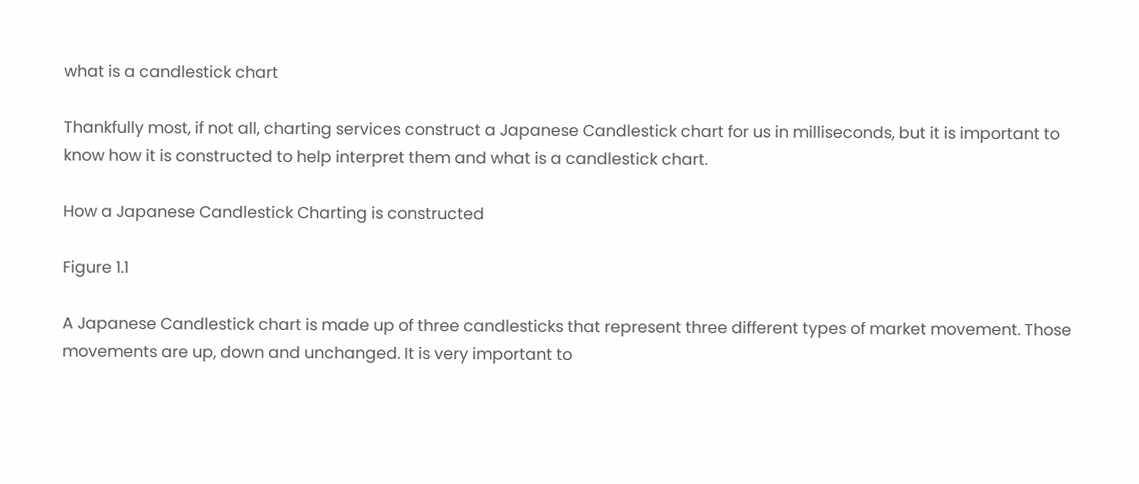what is a candlestick chart

Thankfully most, if not all, charting services construct a Japanese Candlestick chart for us in milliseconds, but it is important to know how it is constructed to help interpret them and what is a candlestick chart.

How a Japanese Candlestick Charting is constructed

Figure 1.1

A Japanese Candlestick chart is made up of three candlesticks that represent three different types of market movement. Those movements are up, down and unchanged. It is very important to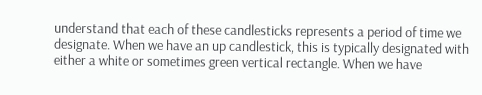understand that each of these candlesticks represents a period of time we designate. When we have an up candlestick, this is typically designated with either a white or sometimes green vertical rectangle. When we have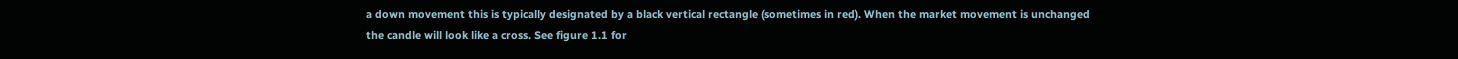a down movement this is typically designated by a black vertical rectangle (sometimes in red). When the market movement is unchanged the candle will look like a cross. See figure 1.1 for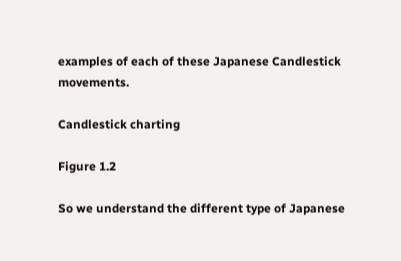examples of each of these Japanese Candlestick movements.

Candlestick charting

Figure 1.2

So we understand the different type of Japanese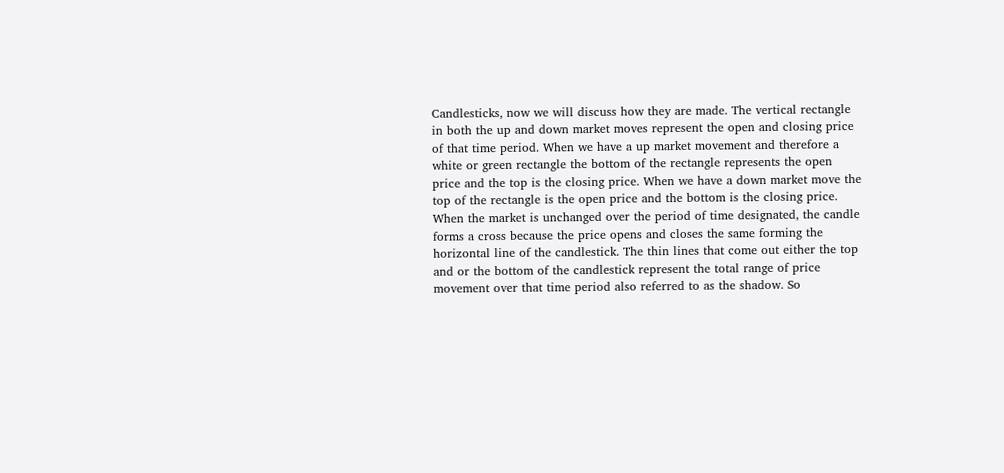Candlesticks, now we will discuss how they are made. The vertical rectangle in both the up and down market moves represent the open and closing price of that time period. When we have a up market movement and therefore a white or green rectangle the bottom of the rectangle represents the open price and the top is the closing price. When we have a down market move the top of the rectangle is the open price and the bottom is the closing price. When the market is unchanged over the period of time designated, the candle forms a cross because the price opens and closes the same forming the horizontal line of the candlestick. The thin lines that come out either the top and or the bottom of the candlestick represent the total range of price movement over that time period also referred to as the shadow. So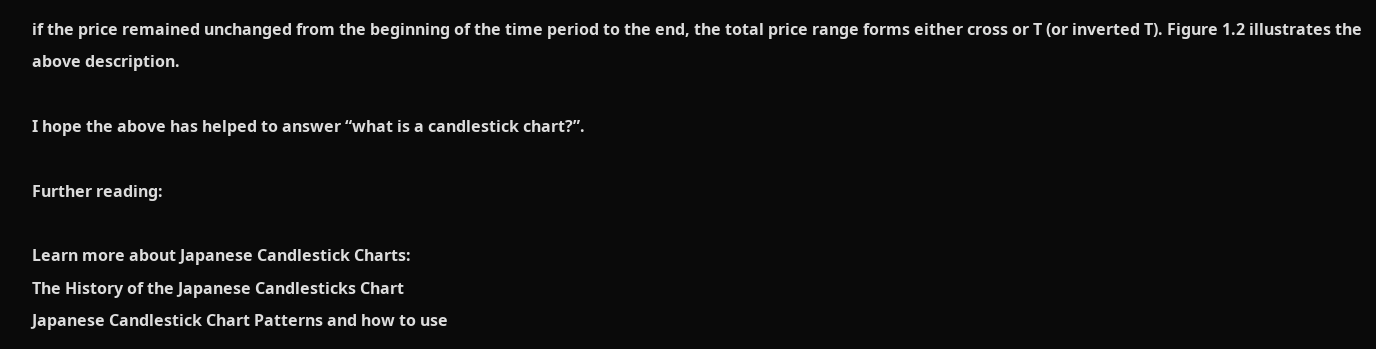if the price remained unchanged from the beginning of the time period to the end, the total price range forms either cross or T (or inverted T). Figure 1.2 illustrates the above description.

I hope the above has helped to answer “what is a candlestick chart?”.

Further reading:

Learn more about Japanese Candlestick Charts:
The History of the Japanese Candlesticks Chart
Japanese Candlestick Chart Patterns and how to use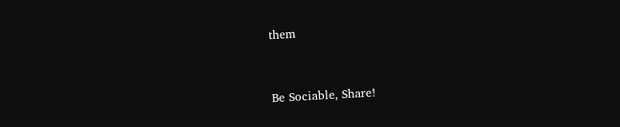them


Be Sociable, Share!